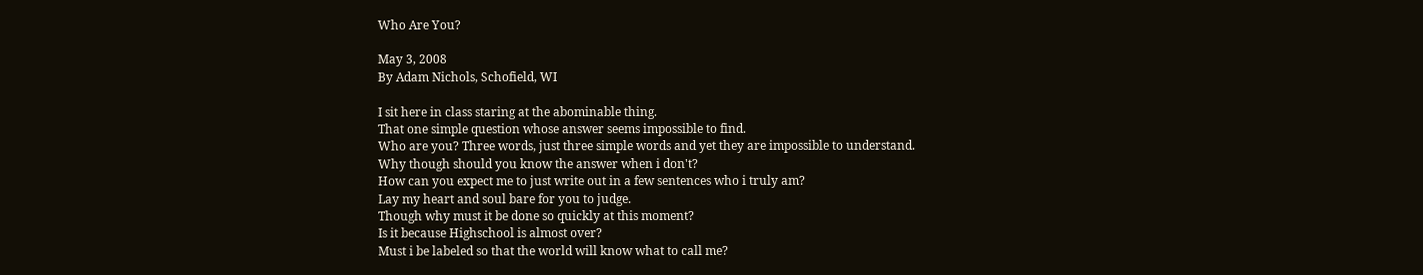Who Are You?

May 3, 2008
By Adam Nichols, Schofield, WI

I sit here in class staring at the abominable thing.
That one simple question whose answer seems impossible to find.
Who are you? Three words, just three simple words and yet they are impossible to understand.
Why though should you know the answer when i don't?
How can you expect me to just write out in a few sentences who i truly am?
Lay my heart and soul bare for you to judge.
Though why must it be done so quickly at this moment?
Is it because Highschool is almost over?
Must i be labeled so that the world will know what to call me?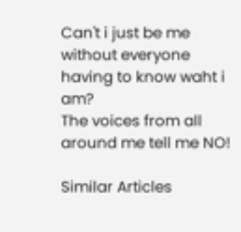Can't i just be me without everyone having to know waht i am?
The voices from all around me tell me NO!

Similar Articles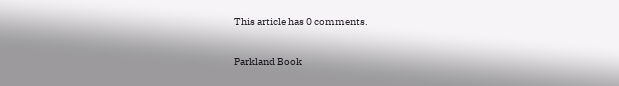This article has 0 comments.

Parkland Book